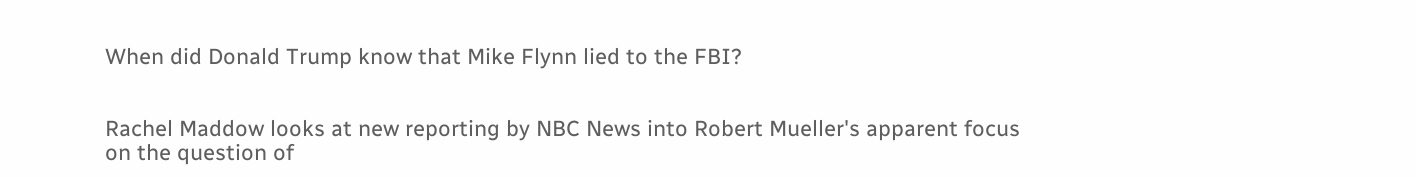When did Donald Trump know that Mike Flynn lied to the FBI?


Rachel Maddow looks at new reporting by NBC News into Robert Mueller's apparent focus on the question of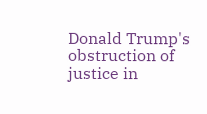Donald Trump's obstruction of justice in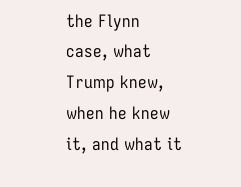the Flynn case, what Trump knew, when he knew it, and what it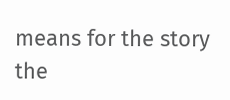means for the story the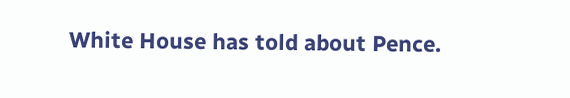White House has told about Pence.